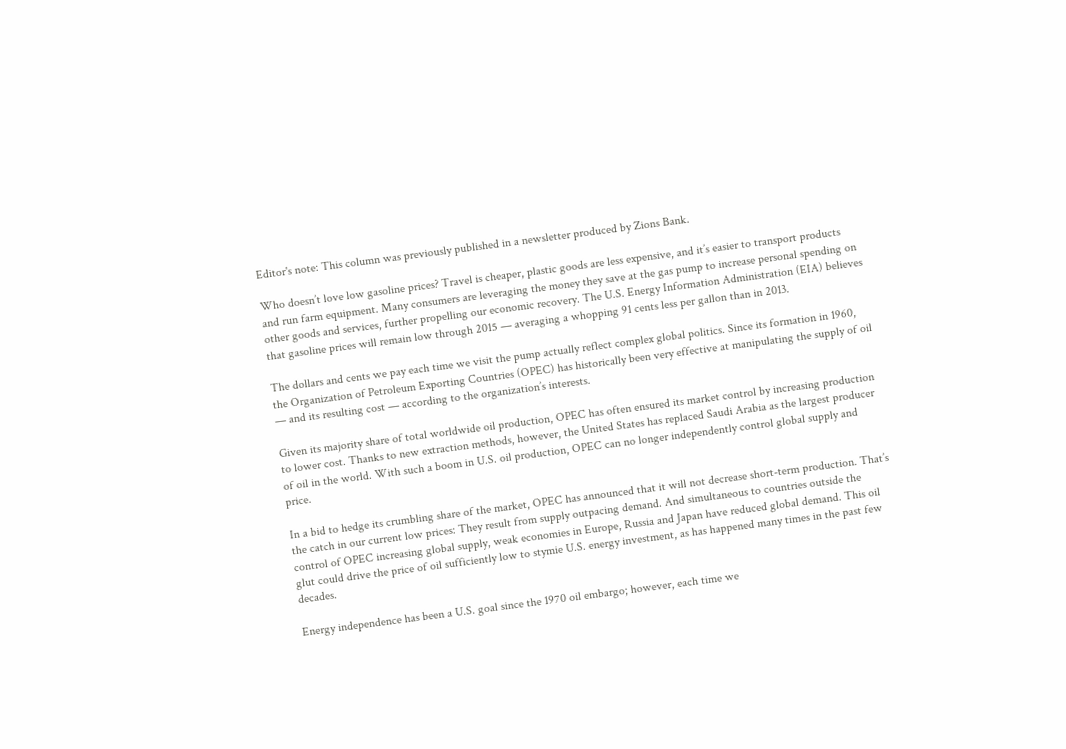Editor's note: This column was previously published in a newsletter produced by Zions Bank.

Who doesn’t love low gasoline prices? Travel is cheaper, plastic goods are less expensive, and it’s easier to transport products and run farm equipment. Many consumers are leveraging the money they save at the gas pump to increase personal spending on other goods and services, further propelling our economic recovery. The U.S. Energy Information Administration (EIA) believes that gasoline prices will remain low through 2015 — averaging a whopping 91 cents less per gallon than in 2013.

The dollars and cents we pay each time we visit the pump actually reflect complex global politics. Since its formation in 1960, the Organization of Petroleum Exporting Countries (OPEC) has historically been very effective at manipulating the supply of oil — and its resulting cost — according to the organization’s interests.

Given its majority share of total worldwide oil production, OPEC has often ensured its market control by increasing production to lower cost. Thanks to new extraction methods, however, the United States has replaced Saudi Arabia as the largest producer of oil in the world. With such a boom in U.S. oil production, OPEC can no longer independently control global supply and price.

In a bid to hedge its crumbling share of the market, OPEC has announced that it will not decrease short-term production. That’s the catch in our current low prices: They result from supply outpacing demand. And simultaneous to countries outside the control of OPEC increasing global supply, weak economies in Europe, Russia and Japan have reduced global demand. This oil glut could drive the price of oil sufficiently low to stymie U.S. energy investment, as has happened many times in the past few decades.

Energy independence has been a U.S. goal since the 1970 oil embargo; however, each time we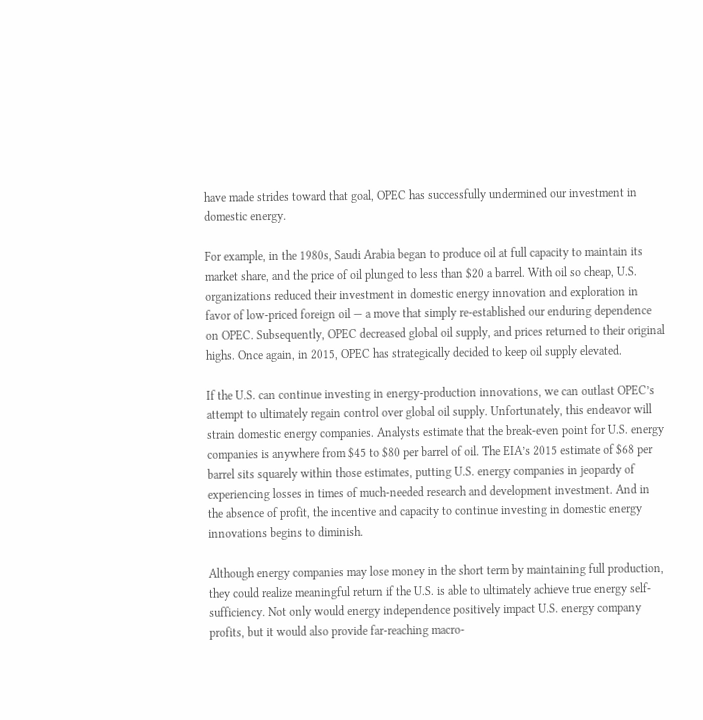have made strides toward that goal, OPEC has successfully undermined our investment in domestic energy.

For example, in the 1980s, Saudi Arabia began to produce oil at full capacity to maintain its market share, and the price of oil plunged to less than $20 a barrel. With oil so cheap, U.S. organizations reduced their investment in domestic energy innovation and exploration in favor of low-priced foreign oil — a move that simply re-established our enduring dependence on OPEC. Subsequently, OPEC decreased global oil supply, and prices returned to their original highs. Once again, in 2015, OPEC has strategically decided to keep oil supply elevated.

If the U.S. can continue investing in energy-production innovations, we can outlast OPEC’s attempt to ultimately regain control over global oil supply. Unfortunately, this endeavor will strain domestic energy companies. Analysts estimate that the break-even point for U.S. energy companies is anywhere from $45 to $80 per barrel of oil. The EIA’s 2015 estimate of $68 per barrel sits squarely within those estimates, putting U.S. energy companies in jeopardy of experiencing losses in times of much-needed research and development investment. And in the absence of profit, the incentive and capacity to continue investing in domestic energy innovations begins to diminish.

Although energy companies may lose money in the short term by maintaining full production, they could realize meaningful return if the U.S. is able to ultimately achieve true energy self-sufficiency. Not only would energy independence positively impact U.S. energy company profits, but it would also provide far-reaching macro-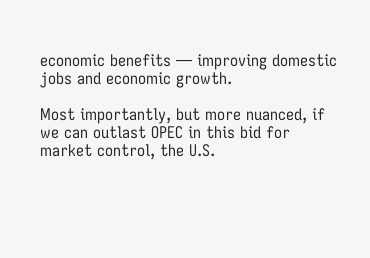economic benefits — improving domestic jobs and economic growth.

Most importantly, but more nuanced, if we can outlast OPEC in this bid for market control, the U.S.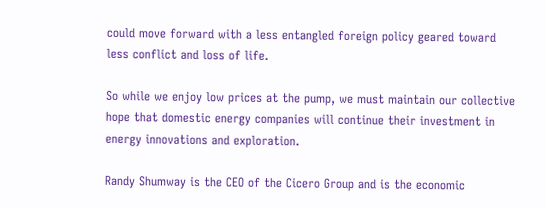could move forward with a less entangled foreign policy geared toward less conflict and loss of life.

So while we enjoy low prices at the pump, we must maintain our collective hope that domestic energy companies will continue their investment in energy innovations and exploration.

Randy Shumway is the CEO of the Cicero Group and is the economic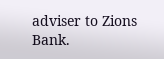adviser to Zions Bank.